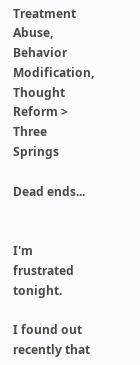Treatment Abuse, Behavior Modification, Thought Reform > Three Springs

Dead ends...


I'm frustrated tonight.

I found out recently that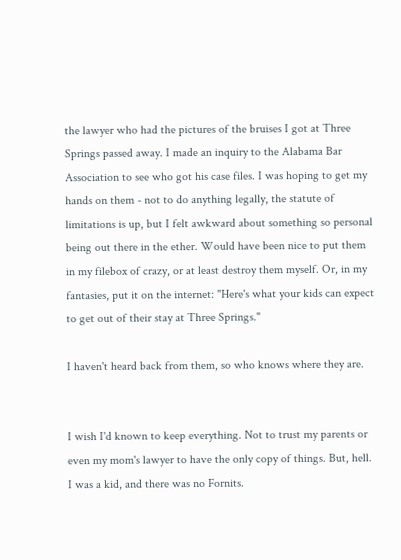the lawyer who had the pictures of the bruises I got at Three Springs passed away. I made an inquiry to the Alabama Bar Association to see who got his case files. I was hoping to get my hands on them - not to do anything legally, the statute of limitations is up, but I felt awkward about something so personal being out there in the ether. Would have been nice to put them in my filebox of crazy, or at least destroy them myself. Or, in my fantasies, put it on the internet: "Here's what your kids can expect to get out of their stay at Three Springs."

I haven't heard back from them, so who knows where they are.


I wish I'd known to keep everything. Not to trust my parents or even my mom's lawyer to have the only copy of things. But, hell. I was a kid, and there was no Fornits.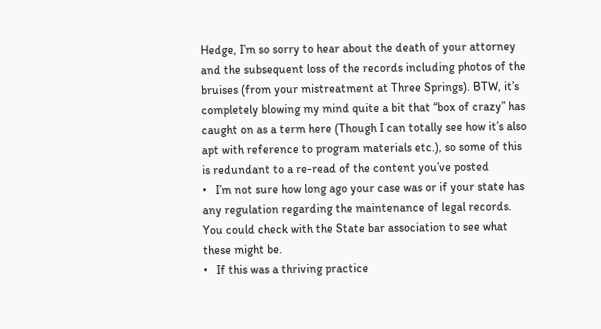Hedge, I’m so sorry to hear about the death of your attorney and the subsequent loss of the records including photos of the bruises (from your mistreatment at Three Springs). BTW, it’s completely blowing my mind quite a bit that “box of crazy” has caught on as a term here (Though I can totally see how it’s also apt with reference to program materials etc.), so some of this is redundant to a re-read of the content you’ve posted
•   I’m not sure how long ago your case was or if your state has any regulation regarding the maintenance of legal records. You could check with the State bar association to see what these might be.
•   If this was a thriving practice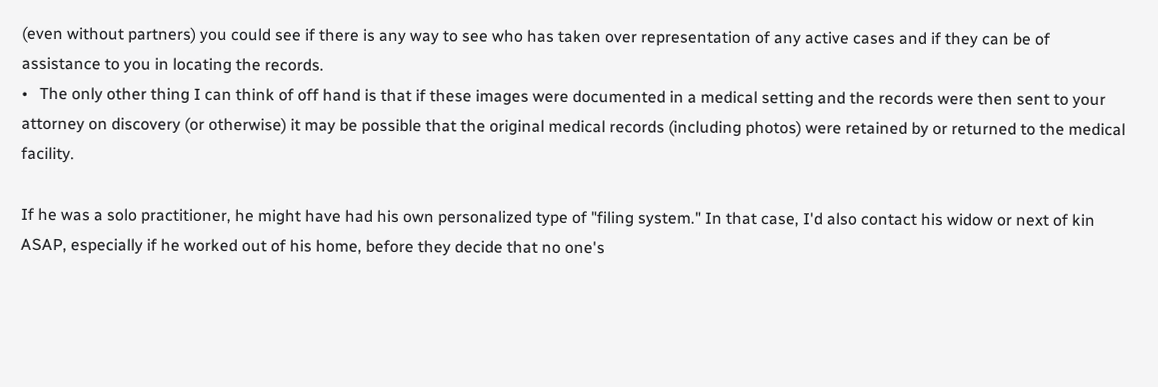(even without partners) you could see if there is any way to see who has taken over representation of any active cases and if they can be of assistance to you in locating the records.
•   The only other thing I can think of off hand is that if these images were documented in a medical setting and the records were then sent to your attorney on discovery (or otherwise) it may be possible that the original medical records (including photos) were retained by or returned to the medical facility.

If he was a solo practitioner, he might have had his own personalized type of "filing system." In that case, I'd also contact his widow or next of kin ASAP, especially if he worked out of his home, before they decide that no one's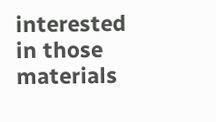interested in those materials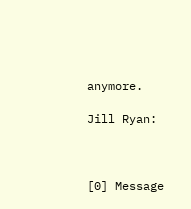anymore.

Jill Ryan:



[0] Message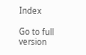Index

Go to full version